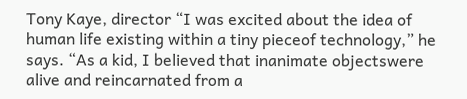Tony Kaye, director “I was excited about the idea of human life existing within a tiny pieceof technology,” he says. “As a kid, I believed that inanimate objectswere alive and reincarnated from a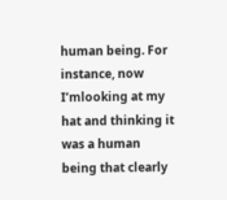human being. For instance, now I’mlooking at my hat and thinking it was a human being that clearly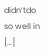didn’tdo so well in […]